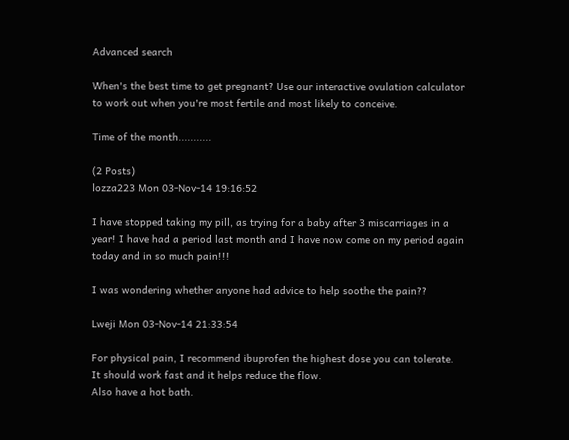Advanced search

When's the best time to get pregnant? Use our interactive ovulation calculator to work out when you're most fertile and most likely to conceive.

Time of the month...........

(2 Posts)
lozza223 Mon 03-Nov-14 19:16:52

I have stopped taking my pill, as trying for a baby after 3 miscarriages in a year! I have had a period last month and I have now come on my period again today and in so much pain!!!

I was wondering whether anyone had advice to help soothe the pain??

Lweji Mon 03-Nov-14 21:33:54

For physical pain, I recommend ibuprofen the highest dose you can tolerate.
It should work fast and it helps reduce the flow.
Also have a hot bath.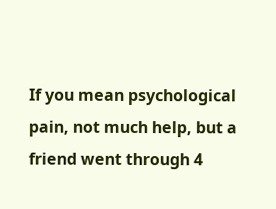If you mean psychological pain, not much help, but a friend went through 4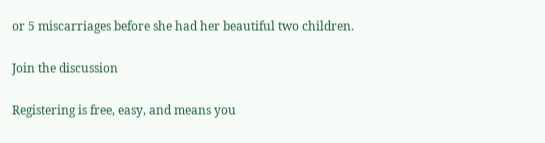or 5 miscarriages before she had her beautiful two children.

Join the discussion

Registering is free, easy, and means you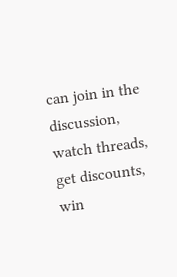can join in the discussion, watch threads, get discounts, win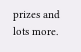prizes and lots more.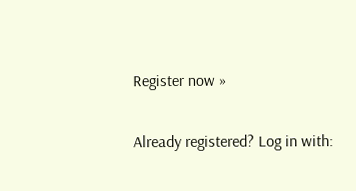Register now »

Already registered? Log in with: